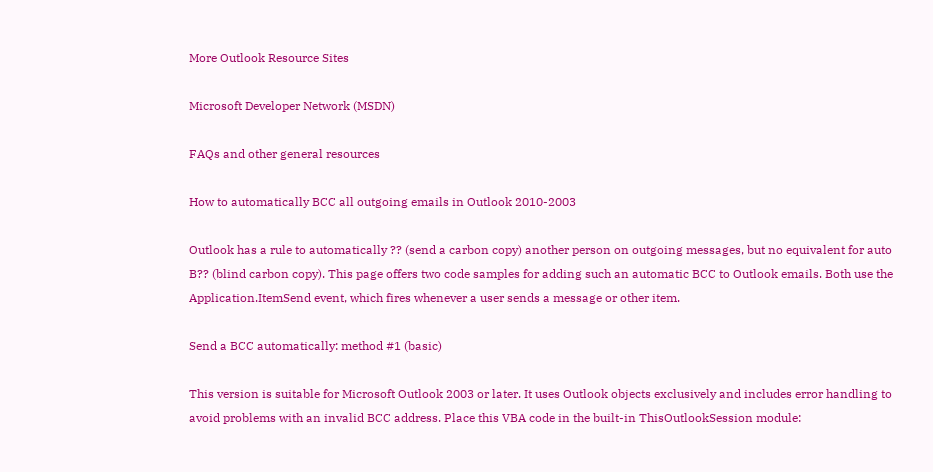More Outlook Resource Sites

Microsoft Developer Network (MSDN)

FAQs and other general resources

How to automatically BCC all outgoing emails in Outlook 2010-2003

Outlook has a rule to automatically ?? (send a carbon copy) another person on outgoing messages, but no equivalent for auto B?? (blind carbon copy). This page offers two code samples for adding such an automatic BCC to Outlook emails. Both use the Application.ItemSend event, which fires whenever a user sends a message or other item.

Send a BCC automatically: method #1 (basic)

This version is suitable for Microsoft Outlook 2003 or later. It uses Outlook objects exclusively and includes error handling to avoid problems with an invalid BCC address. Place this VBA code in the built-in ThisOutlookSession module: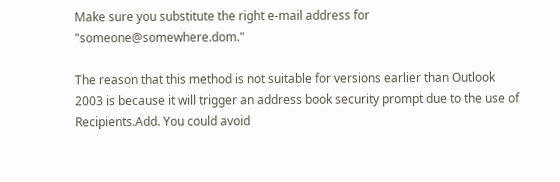Make sure you substitute the right e-mail address for "someone@somewhere.dom."

The reason that this method is not suitable for versions earlier than Outlook 2003 is because it will trigger an address book security prompt due to the use of Recipients.Add. You could avoid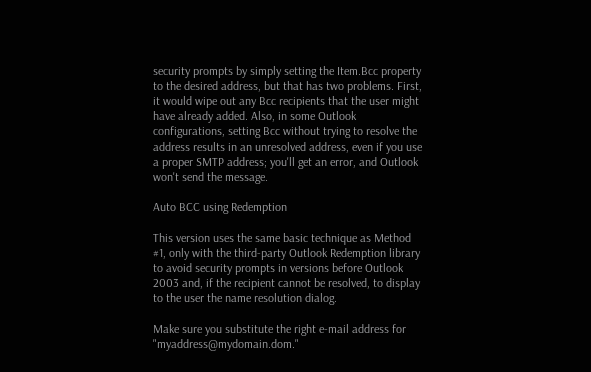security prompts by simply setting the Item.Bcc property to the desired address, but that has two problems. First, it would wipe out any Bcc recipients that the user might have already added. Also, in some Outlook configurations, setting Bcc without trying to resolve the address results in an unresolved address, even if you use a proper SMTP address; you'll get an error, and Outlook won't send the message.

Auto BCC using Redemption

This version uses the same basic technique as Method #1, only with the third-party Outlook Redemption library to avoid security prompts in versions before Outlook 2003 and, if the recipient cannot be resolved, to display to the user the name resolution dialog.

Make sure you substitute the right e-mail address for "myaddress@mydomain.dom."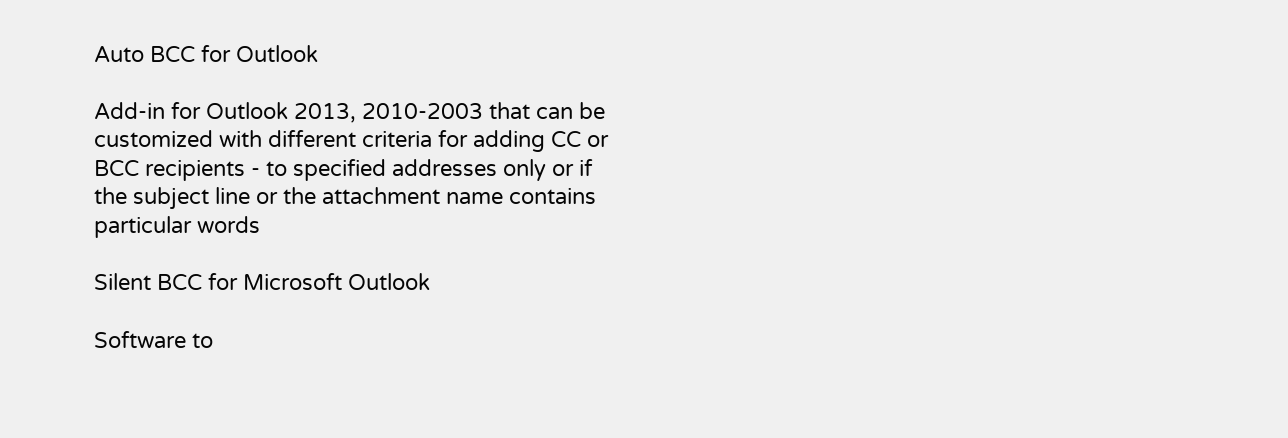Auto BCC for Outlook

Add-in for Outlook 2013, 2010-2003 that can be customized with different criteria for adding CC or BCC recipients - to specified addresses only or if the subject line or the attachment name contains particular words

Silent BCC for Microsoft Outlook

Software to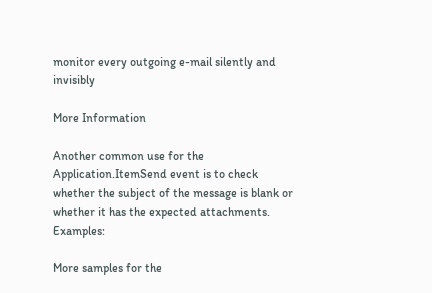monitor every outgoing e-mail silently and invisibly

More Information

Another common use for the Application.ItemSend event is to check whether the subject of the message is blank or whether it has the expected attachments. Examples:

More samples for the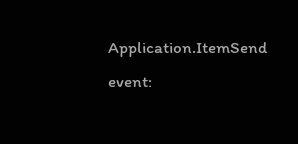Application.ItemSend event: